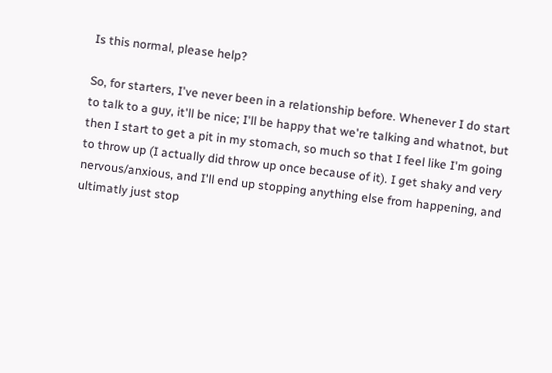Is this normal, please help?

So, for starters, I've never been in a relationship before. Whenever I do start to talk to a guy, it'll be nice; I'll be happy that we're talking and whatnot, but then I start to get a pit in my stomach, so much so that I feel like I'm going to throw up (I actually did throw up once because of it). I get shaky and very nervous/anxious, and I'll end up stopping anything else from happening, and ultimatly just stop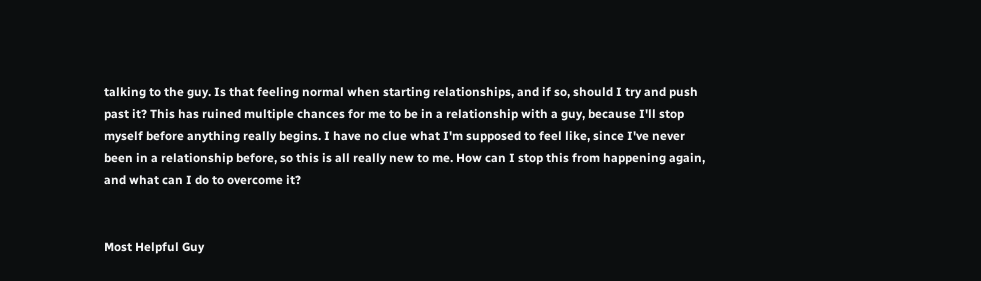talking to the guy. Is that feeling normal when starting relationships, and if so, should I try and push past it? This has ruined multiple chances for me to be in a relationship with a guy, because I'll stop myself before anything really begins. I have no clue what I'm supposed to feel like, since I've never been in a relationship before, so this is all really new to me. How can I stop this from happening again, and what can I do to overcome it?


Most Helpful Guy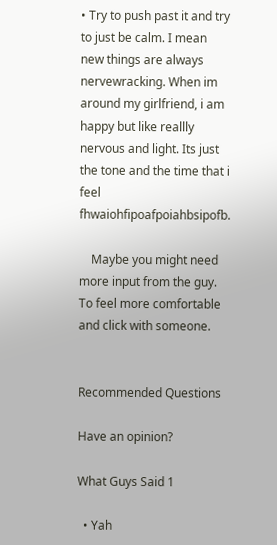• Try to push past it and try to just be calm. I mean new things are always nervewracking. When im around my girlfriend, i am happy but like reallly nervous and light. Its just the tone and the time that i feel fhwaiohfipoafpoiahbsipofb.

    Maybe you might need more input from the guy. To feel more comfortable and click with someone.


Recommended Questions

Have an opinion?

What Guys Said 1

  • Yah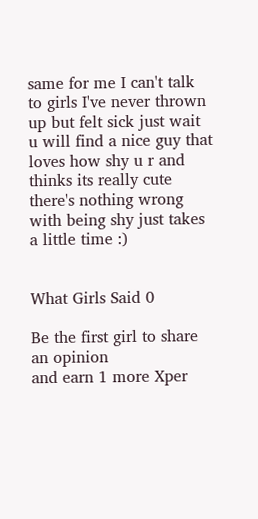same for me I can't talk to girls I've never thrown up but felt sick just wait u will find a nice guy that loves how shy u r and thinks its really cute there's nothing wrong with being shy just takes a little time :)


What Girls Said 0

Be the first girl to share an opinion
and earn 1 more Xper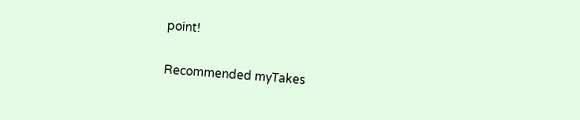point!

Recommended myTakes